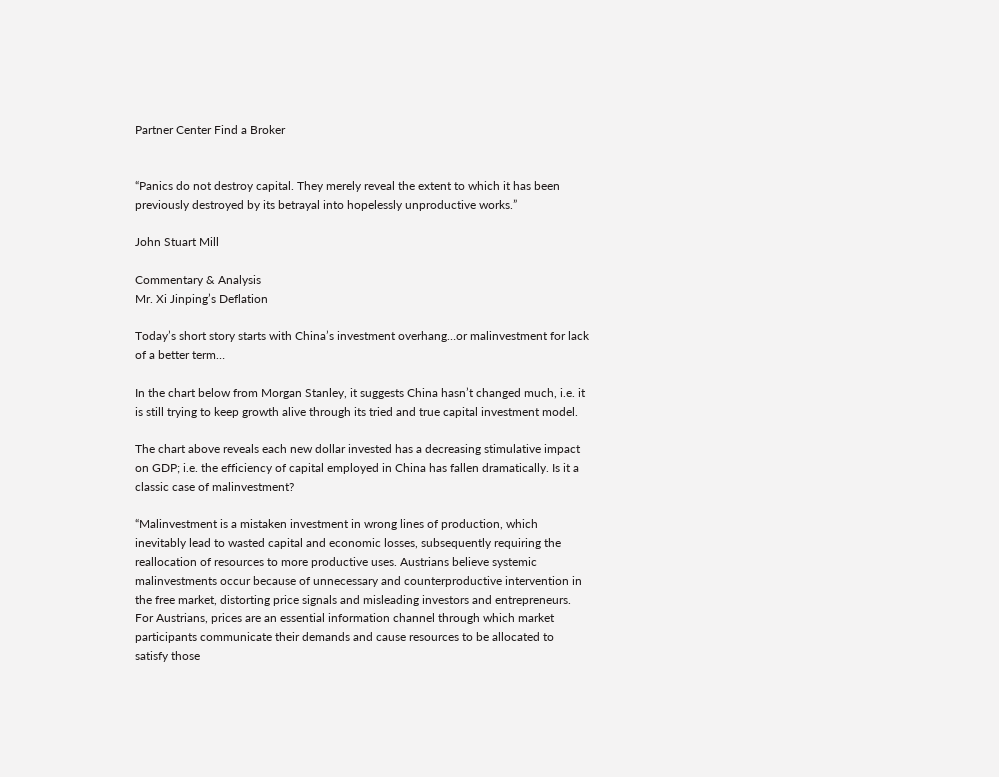Partner Center Find a Broker


“Panics do not destroy capital. They merely reveal the extent to which it has been previously destroyed by its betrayal into hopelessly unproductive works.”

John Stuart Mill

Commentary & Analysis
Mr. Xi Jinping’s Deflation

Today’s short story starts with China’s investment overhang…or malinvestment for lack of a better term…

In the chart below from Morgan Stanley, it suggests China hasn’t changed much, i.e. it is still trying to keep growth alive through its tried and true capital investment model.

The chart above reveals each new dollar invested has a decreasing stimulative impact on GDP; i.e. the efficiency of capital employed in China has fallen dramatically. Is it a classic case of malinvestment?

“Malinvestment is a mistaken investment in wrong lines of production, which inevitably lead to wasted capital and economic losses, subsequently requiring the reallocation of resources to more productive uses. Austrians believe systemic malinvestments occur because of unnecessary and counterproductive intervention in the free market, distorting price signals and misleading investors and entrepreneurs. For Austrians, prices are an essential information channel through which market participants communicate their demands and cause resources to be allocated to satisfy those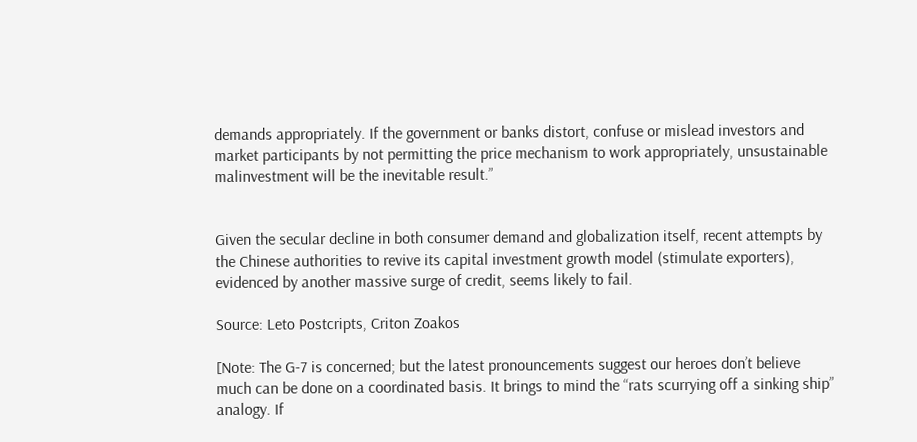demands appropriately. If the government or banks distort, confuse or mislead investors and market participants by not permitting the price mechanism to work appropriately, unsustainable malinvestment will be the inevitable result.”


Given the secular decline in both consumer demand and globalization itself, recent attempts by the Chinese authorities to revive its capital investment growth model (stimulate exporters), evidenced by another massive surge of credit, seems likely to fail.

Source: Leto Postcripts, Criton Zoakos

[Note: The G-7 is concerned; but the latest pronouncements suggest our heroes don’t believe much can be done on a coordinated basis. It brings to mind the “rats scurrying off a sinking ship” analogy. If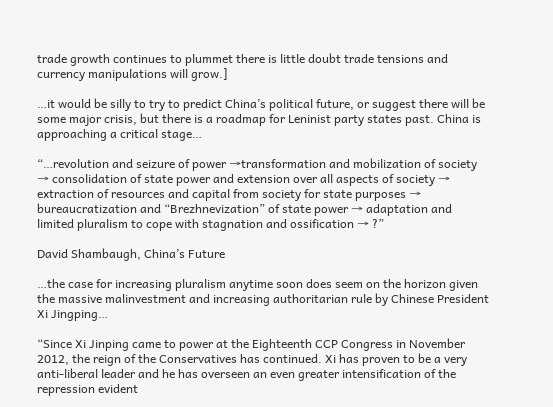trade growth continues to plummet there is little doubt trade tensions and currency manipulations will grow.]

…it would be silly to try to predict China’s political future, or suggest there will be some major crisis, but there is a roadmap for Leninist party states past. China is approaching a critical stage…

“…revolution and seizure of power →transformation and mobilization of society → consolidation of state power and extension over all aspects of society → extraction of resources and capital from society for state purposes → bureaucratization and “Brezhnevization” of state power → adaptation and limited pluralism to cope with stagnation and ossification → ?”

David Shambaugh, China’s Future

…the case for increasing pluralism anytime soon does seem on the horizon given the massive malinvestment and increasing authoritarian rule by Chinese President Xi Jingping…

“Since Xi Jinping came to power at the Eighteenth CCP Congress in November 2012, the reign of the Conservatives has continued. Xi has proven to be a very anti-liberal leader and he has overseen an even greater intensification of the repression evident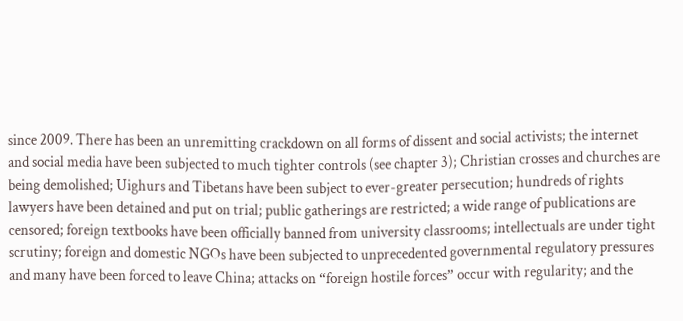since 2009. There has been an unremitting crackdown on all forms of dissent and social activists; the internet and social media have been subjected to much tighter controls (see chapter 3); Christian crosses and churches are being demolished; Uighurs and Tibetans have been subject to ever-greater persecution; hundreds of rights lawyers have been detained and put on trial; public gatherings are restricted; a wide range of publications are censored; foreign textbooks have been officially banned from university classrooms; intellectuals are under tight scrutiny; foreign and domestic NGOs have been subjected to unprecedented governmental regulatory pressures and many have been forced to leave China; attacks on “foreign hostile forces” occur with regularity; and the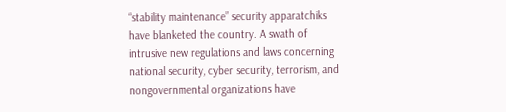“stability maintenance” security apparatchiks have blanketed the country. A swath of intrusive new regulations and laws concerning national security, cyber security, terrorism, and nongovernmental organizations have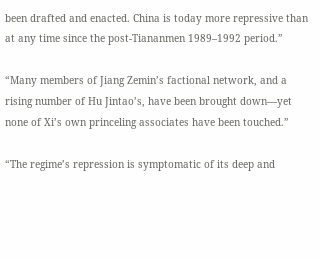been drafted and enacted. China is today more repressive than at any time since the post-Tiananmen 1989–1992 period.”

“Many members of Jiang Zemin’s factional network, and a rising number of Hu Jintao’s, have been brought down—yet none of Xi’s own princeling associates have been touched.”

“The regime’s repression is symptomatic of its deep and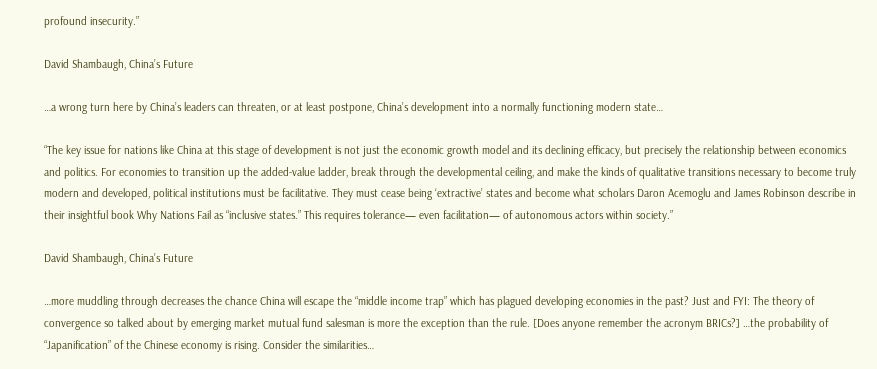profound insecurity.”

David Shambaugh, China’s Future

…a wrong turn here by China’s leaders can threaten, or at least postpone, China’s development into a normally functioning modern state…

“The key issue for nations like China at this stage of development is not just the economic growth model and its declining efficacy, but precisely the relationship between economics and politics. For economies to transition up the added-value ladder, break through the developmental ceiling, and make the kinds of qualitative transitions necessary to become truly modern and developed, political institutions must be facilitative. They must cease being ‘extractive’ states and become what scholars Daron Acemoglu and James Robinson describe in their insightful book Why Nations Fail as “inclusive states.” This requires tolerance— even facilitation— of autonomous actors within society.”

David Shambaugh, China’s Future

…more muddling through decreases the chance China will escape the “middle income trap” which has plagued developing economies in the past? Just and FYI: The theory of convergence so talked about by emerging market mutual fund salesman is more the exception than the rule. [Does anyone remember the acronym BRICs?] …the probability of “Japanification” of the Chinese economy is rising. Consider the similarities…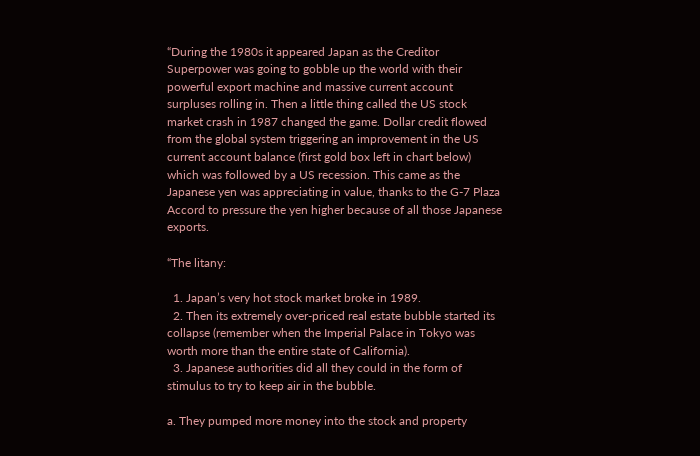“During the 1980s it appeared Japan as the Creditor Superpower was going to gobble up the world with their powerful export machine and massive current account surpluses rolling in. Then a little thing called the US stock market crash in 1987 changed the game. Dollar credit flowed from the global system triggering an improvement in the US current account balance (first gold box left in chart below) which was followed by a US recession. This came as the Japanese yen was appreciating in value, thanks to the G-7 Plaza Accord to pressure the yen higher because of all those Japanese exports.

“The litany:

  1. Japan’s very hot stock market broke in 1989.
  2. Then its extremely over-priced real estate bubble started its collapse (remember when the Imperial Palace in Tokyo was worth more than the entire state of California).
  3. Japanese authorities did all they could in the form of stimulus to try to keep air in the bubble.

a. They pumped more money into the stock and property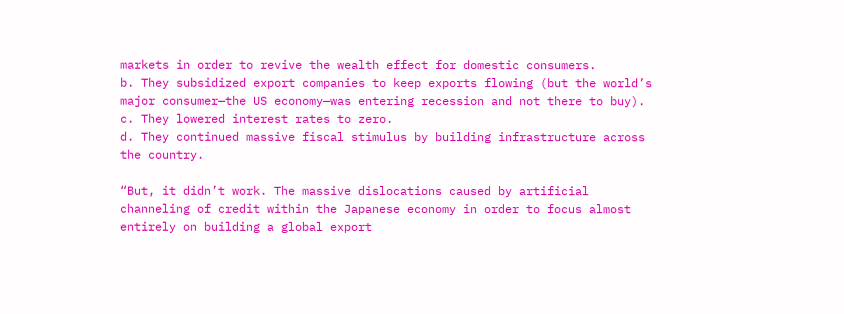markets in order to revive the wealth effect for domestic consumers.
b. They subsidized export companies to keep exports flowing (but the world’s major consumer—the US economy—was entering recession and not there to buy).
c. They lowered interest rates to zero.
d. They continued massive fiscal stimulus by building infrastructure across the country.

“But, it didn’t work. The massive dislocations caused by artificial channeling of credit within the Japanese economy in order to focus almost entirely on building a global export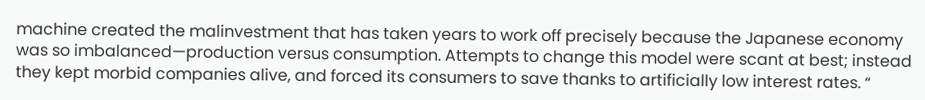machine created the malinvestment that has taken years to work off precisely because the Japanese economy was so imbalanced—production versus consumption. Attempts to change this model were scant at best; instead they kept morbid companies alive, and forced its consumers to save thanks to artificially low interest rates. “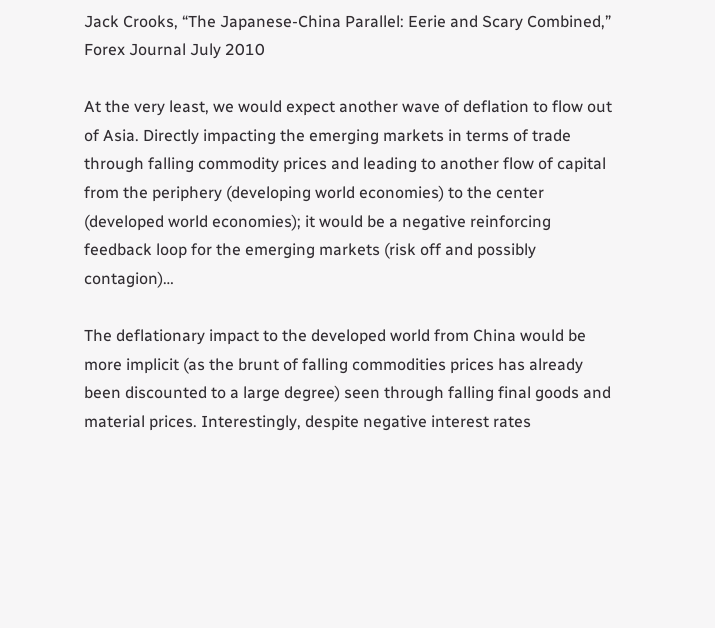Jack Crooks, “The Japanese-China Parallel: Eerie and Scary Combined,” Forex Journal July 2010

At the very least, we would expect another wave of deflation to flow out of Asia. Directly impacting the emerging markets in terms of trade through falling commodity prices and leading to another flow of capital from the periphery (developing world economies) to the center (developed world economies); it would be a negative reinforcing feedback loop for the emerging markets (risk off and possibly contagion)…

The deflationary impact to the developed world from China would be more implicit (as the brunt of falling commodities prices has already been discounted to a large degree) seen through falling final goods and material prices. Interestingly, despite negative interest rates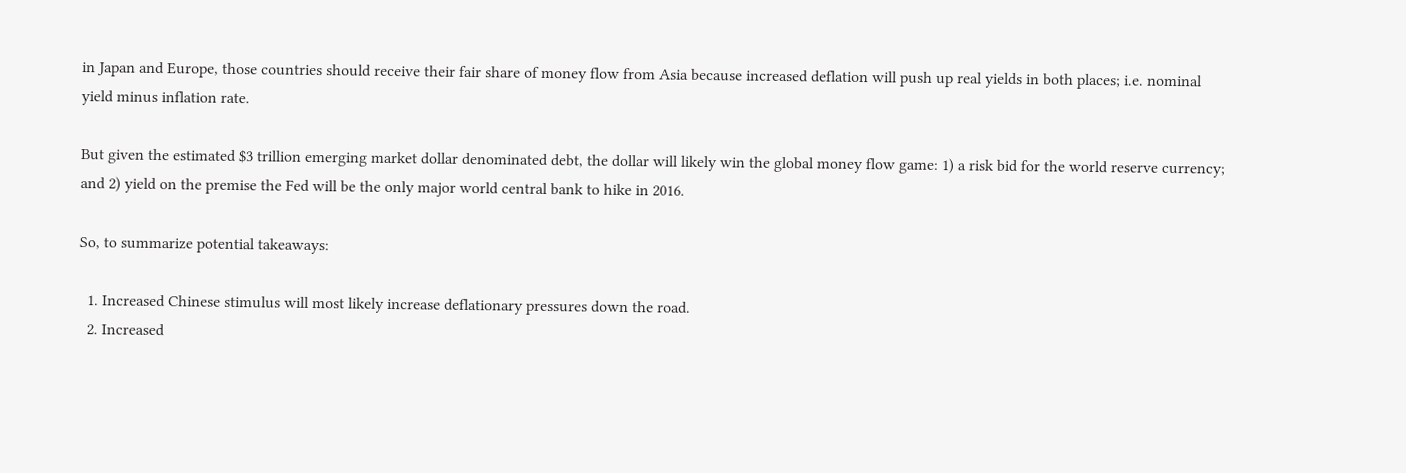in Japan and Europe, those countries should receive their fair share of money flow from Asia because increased deflation will push up real yields in both places; i.e. nominal yield minus inflation rate.

But given the estimated $3 trillion emerging market dollar denominated debt, the dollar will likely win the global money flow game: 1) a risk bid for the world reserve currency; and 2) yield on the premise the Fed will be the only major world central bank to hike in 2016.

So, to summarize potential takeaways:

  1. Increased Chinese stimulus will most likely increase deflationary pressures down the road.
  2. Increased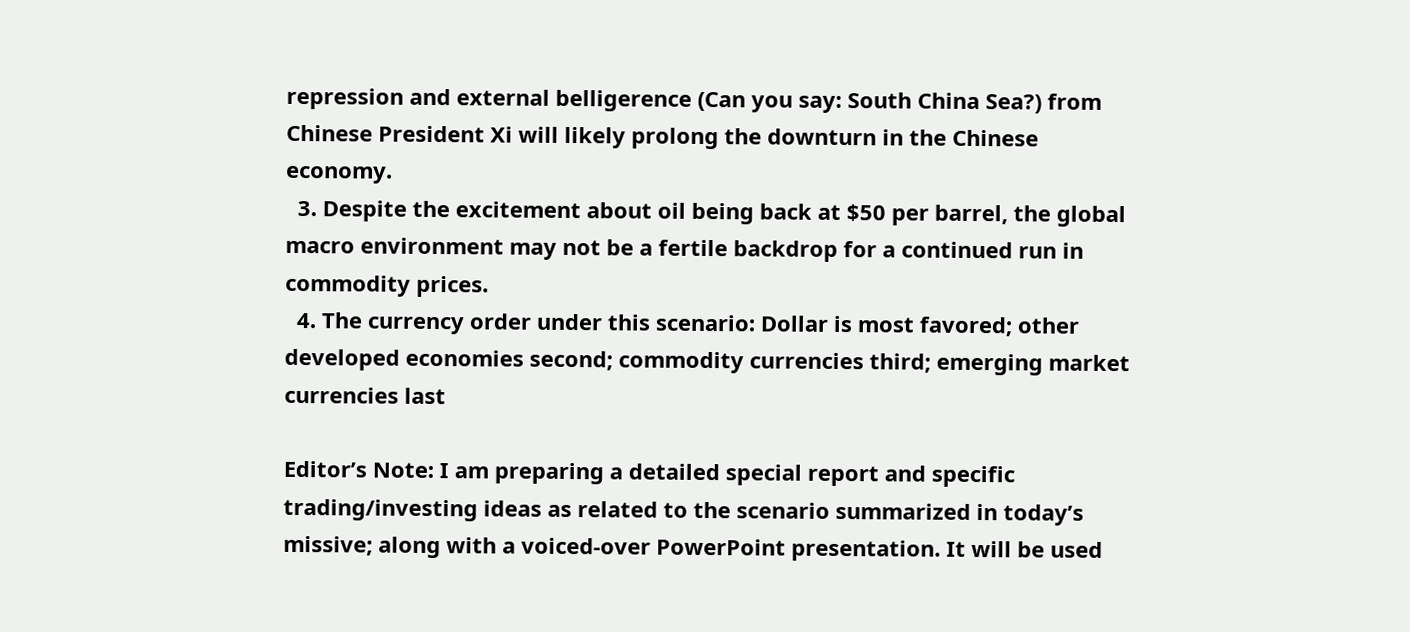repression and external belligerence (Can you say: South China Sea?) from Chinese President Xi will likely prolong the downturn in the Chinese economy.
  3. Despite the excitement about oil being back at $50 per barrel, the global macro environment may not be a fertile backdrop for a continued run in commodity prices.
  4. The currency order under this scenario: Dollar is most favored; other developed economies second; commodity currencies third; emerging market currencies last

Editor’s Note: I am preparing a detailed special report and specific trading/investing ideas as related to the scenario summarized in today’s missive; along with a voiced-over PowerPoint presentation. It will be used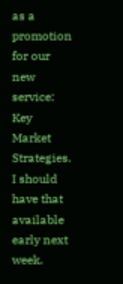as a promotion for our new service: Key Market Strategies. I should have that available early next week.